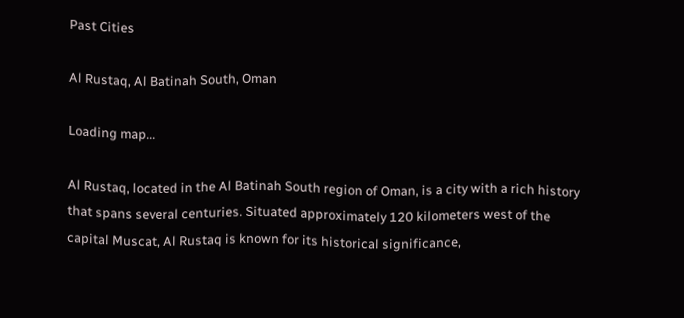Past Cities

Al Rustaq, Al Batinah South, Oman

Loading map...

Al Rustaq, located in the Al Batinah South region of Oman, is a city with a rich history that spans several centuries. Situated approximately 120 kilometers west of the capital Muscat, Al Rustaq is known for its historical significance,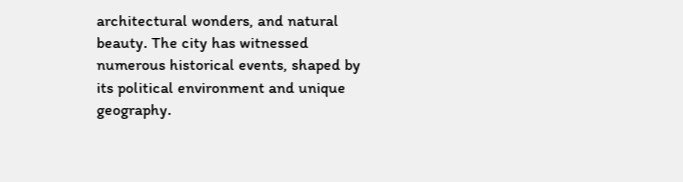architectural wonders, and natural beauty. The city has witnessed numerous historical events, shaped by its political environment and unique geography.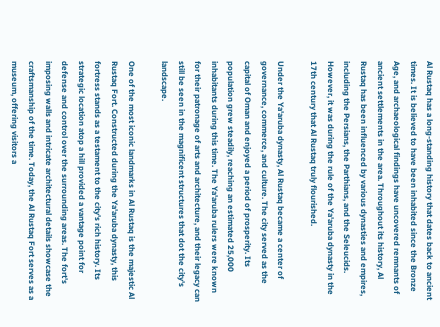Al Rustaq has a long-standing history that dates back to ancient times. It is believed to have been inhabited since the Bronze Age, and archaeological findings have uncovered remnants of ancient settlements in the area. Throughout its history, Al Rustaq has been influenced by various dynasties and empires, including the Persians, the Parthians, and the Seleucids. However, it was during the rule of the Ya'aruba dynasty in the 17th century that Al Rustaq truly flourished.

Under the Ya'aruba dynasty, Al Rustaq became a center of governance, commerce, and culture. The city served as the capital of Oman and enjoyed a period of prosperity. Its population grew steadily, reaching an estimated 25,000 inhabitants during this time. The Ya'aruba rulers were known for their patronage of arts and architecture, and their legacy can still be seen in the magnificent structures that dot the city's landscape.

One of the most iconic landmarks in Al Rustaq is the majestic Al Rustaq Fort. Constructed during the Ya'aruba dynasty, this fortress stands as a testament to the city's rich history. Its strategic location atop a hill provided a vantage point for defense and control over the surrounding areas. The fort's imposing walls and intricate architectural details showcase the craftsmanship of the time. Today, the Al Rustaq Fort serves as a museum, offering visitors a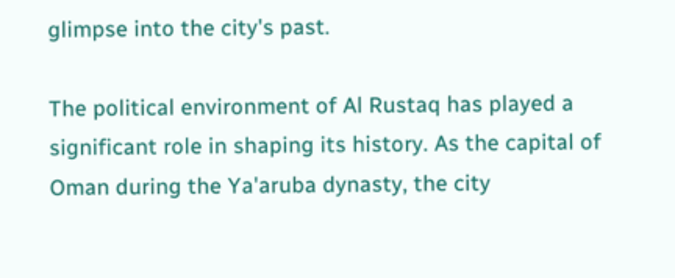glimpse into the city's past.

The political environment of Al Rustaq has played a significant role in shaping its history. As the capital of Oman during the Ya'aruba dynasty, the city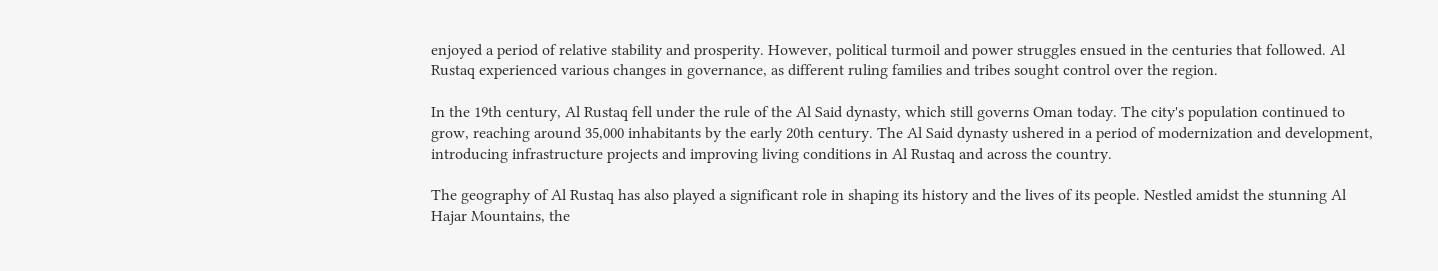enjoyed a period of relative stability and prosperity. However, political turmoil and power struggles ensued in the centuries that followed. Al Rustaq experienced various changes in governance, as different ruling families and tribes sought control over the region.

In the 19th century, Al Rustaq fell under the rule of the Al Said dynasty, which still governs Oman today. The city's population continued to grow, reaching around 35,000 inhabitants by the early 20th century. The Al Said dynasty ushered in a period of modernization and development, introducing infrastructure projects and improving living conditions in Al Rustaq and across the country.

The geography of Al Rustaq has also played a significant role in shaping its history and the lives of its people. Nestled amidst the stunning Al Hajar Mountains, the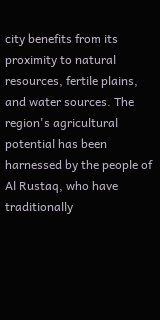city benefits from its proximity to natural resources, fertile plains, and water sources. The region's agricultural potential has been harnessed by the people of Al Rustaq, who have traditionally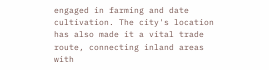engaged in farming and date cultivation. The city's location has also made it a vital trade route, connecting inland areas with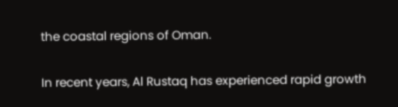the coastal regions of Oman.

In recent years, Al Rustaq has experienced rapid growth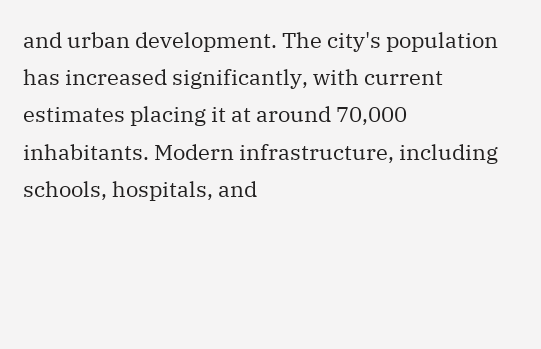and urban development. The city's population has increased significantly, with current estimates placing it at around 70,000 inhabitants. Modern infrastructure, including schools, hospitals, and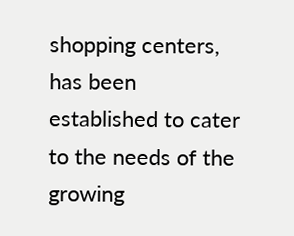shopping centers, has been established to cater to the needs of the growing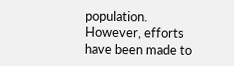population. However, efforts have been made to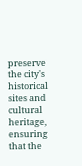preserve the city's historical sites and cultural heritage, ensuring that the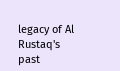legacy of Al Rustaq's past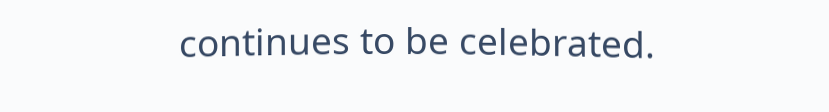continues to be celebrated.